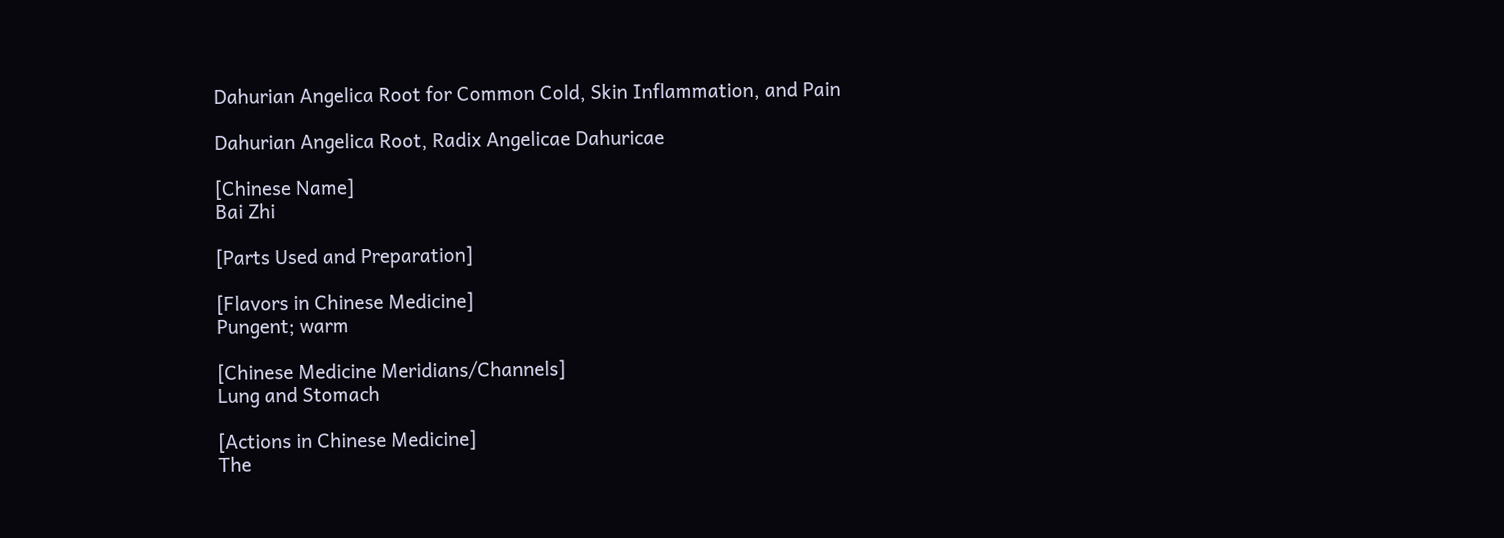Dahurian Angelica Root for Common Cold, Skin Inflammation, and Pain

Dahurian Angelica Root, Radix Angelicae Dahuricae

[Chinese Name]
Bai Zhi

[Parts Used and Preparation]

[Flavors in Chinese Medicine]
Pungent; warm

[Chinese Medicine Meridians/Channels]
Lung and Stomach

[Actions in Chinese Medicine]
The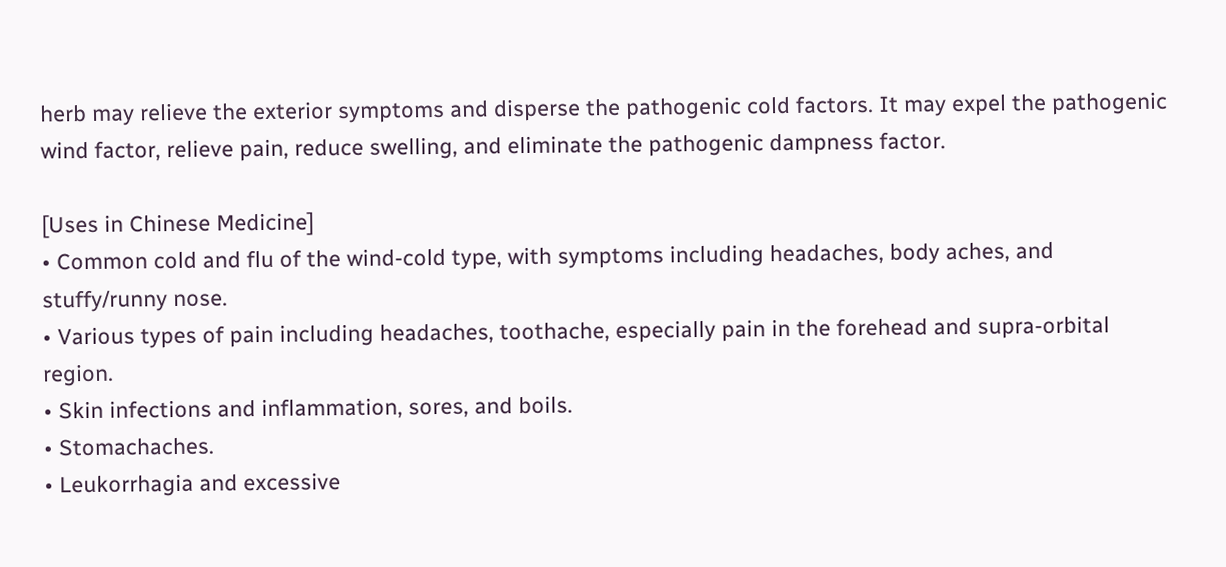herb may relieve the exterior symptoms and disperse the pathogenic cold factors. It may expel the pathogenic wind factor, relieve pain, reduce swelling, and eliminate the pathogenic dampness factor.

[Uses in Chinese Medicine]
• Common cold and flu of the wind-cold type, with symptoms including headaches, body aches, and stuffy/runny nose.
• Various types of pain including headaches, toothache, especially pain in the forehead and supra-orbital region.
• Skin infections and inflammation, sores, and boils.
• Stomachaches.
• Leukorrhagia and excessive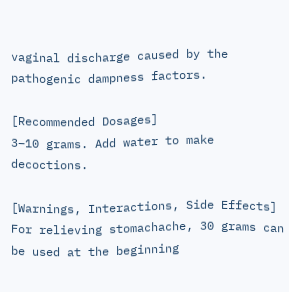vaginal discharge caused by the pathogenic dampness factors.

[Recommended Dosages]
3–10 grams. Add water to make decoctions.

[Warnings, Interactions, Side Effects]
For relieving stomachache, 30 grams can be used at the beginning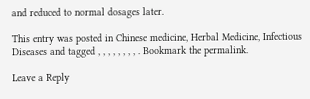and reduced to normal dosages later.

This entry was posted in Chinese medicine, Herbal Medicine, Infectious Diseases and tagged , , , , , , , , . Bookmark the permalink.

Leave a Reply